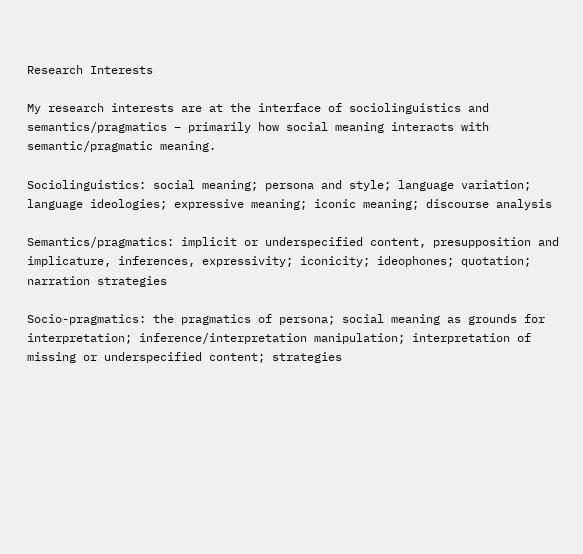Research Interests

My research interests are at the interface of sociolinguistics and semantics/pragmatics – primarily how social meaning interacts with semantic/pragmatic meaning.

Sociolinguistics: social meaning; persona and style; language variation; language ideologies; expressive meaning; iconic meaning; discourse analysis

Semantics/pragmatics: implicit or underspecified content, presupposition and implicature, inferences, expressivity; iconicity; ideophones; quotation; narration strategies

Socio-pragmatics: the pragmatics of persona; social meaning as grounds for interpretation; inference/interpretation manipulation; interpretation of missing or underspecified content; strategies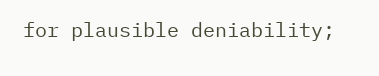for plausible deniability;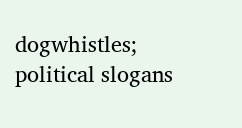dogwhistles; political slogans